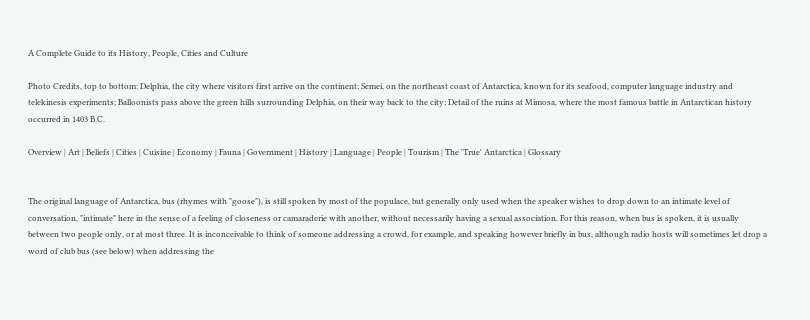A Complete Guide to its History, People, Cities and Culture

Photo Credits, top to bottom: Delphia, the city where visitors first arrive on the continent; Semei, on the northeast coast of Antarctica, known for its seafood, computer language industry and telekinesis experiments; Balloonists pass above the green hills surrounding Delphia, on their way back to the city; Detail of the ruins at Mimosa, where the most famous battle in Antarctican history occurred in 1403 B.C.

Overview | Art | Beliefs | Cities | Cuisine | Economy | Fauna | Government | History | Language | People | Tourism | The 'True' Antarctica | Glossary


The original language of Antarctica, bus (rhymes with "goose"), is still spoken by most of the populace, but generally only used when the speaker wishes to drop down to an intimate level of conversation, "intimate" here in the sense of a feeling of closeness or camaraderie with another, without necessarily having a sexual association. For this reason, when bus is spoken, it is usually between two people only, or at most three. It is inconceivable to think of someone addressing a crowd, for example, and speaking however briefly in bus, although radio hosts will sometimes let drop a word of club bus (see below) when addressing the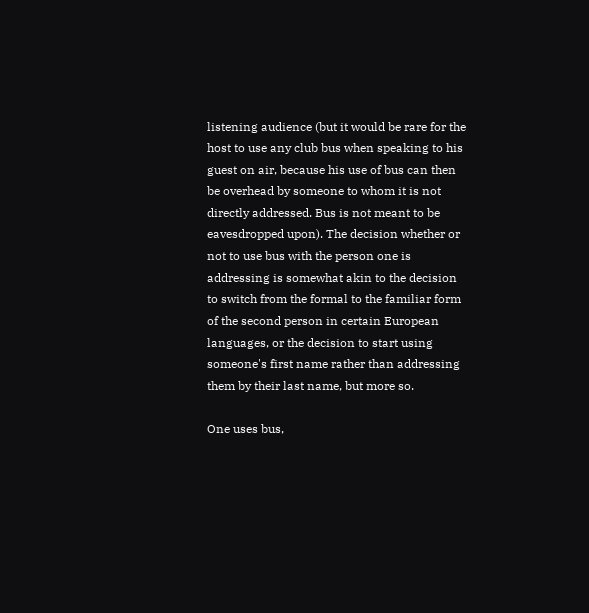listening audience (but it would be rare for the host to use any club bus when speaking to his guest on air, because his use of bus can then be overhead by someone to whom it is not directly addressed. Bus is not meant to be eavesdropped upon). The decision whether or not to use bus with the person one is addressing is somewhat akin to the decision to switch from the formal to the familiar form of the second person in certain European languages, or the decision to start using someone's first name rather than addressing them by their last name, but more so.

One uses bus,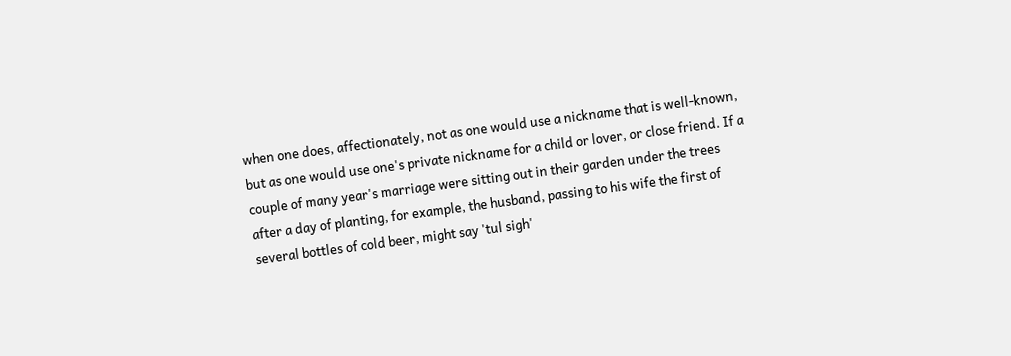when one does, affectionately, not as one would use a nickname that is well-known, but as one would use one's private nickname for a child or lover, or close friend. If a couple of many year's marriage were sitting out in their garden under the trees after a day of planting, for example, the husband, passing to his wife the first of several bottles of cold beer, might say 'tul sigh'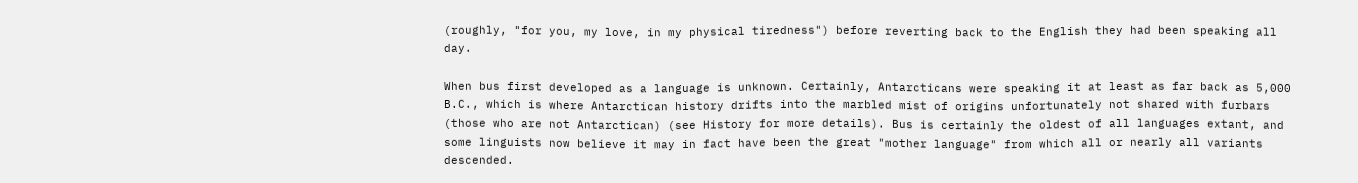(roughly, "for you, my love, in my physical tiredness") before reverting back to the English they had been speaking all day.

When bus first developed as a language is unknown. Certainly, Antarcticans were speaking it at least as far back as 5,000 B.C., which is where Antarctican history drifts into the marbled mist of origins unfortunately not shared with furbars (those who are not Antarctican) (see History for more details). Bus is certainly the oldest of all languages extant, and some linguists now believe it may in fact have been the great "mother language" from which all or nearly all variants descended.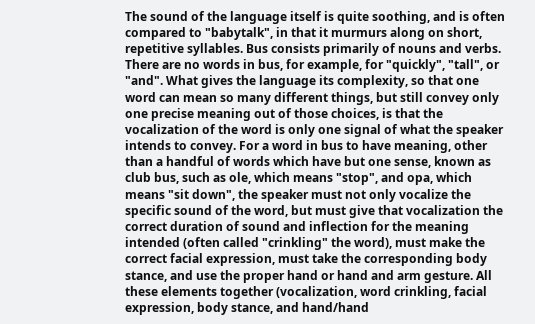The sound of the language itself is quite soothing, and is often compared to "babytalk", in that it murmurs along on short, repetitive syllables. Bus consists primarily of nouns and verbs. There are no words in bus, for example, for "quickly", "tall", or "and". What gives the language its complexity, so that one word can mean so many different things, but still convey only one precise meaning out of those choices, is that the vocalization of the word is only one signal of what the speaker intends to convey. For a word in bus to have meaning, other than a handful of words which have but one sense, known as club bus, such as ole, which means "stop", and opa, which means "sit down", the speaker must not only vocalize the specific sound of the word, but must give that vocalization the correct duration of sound and inflection for the meaning intended (often called "crinkling" the word), must make the correct facial expression, must take the corresponding body stance, and use the proper hand or hand and arm gesture. All these elements together (vocalization, word crinkling, facial expression, body stance, and hand/hand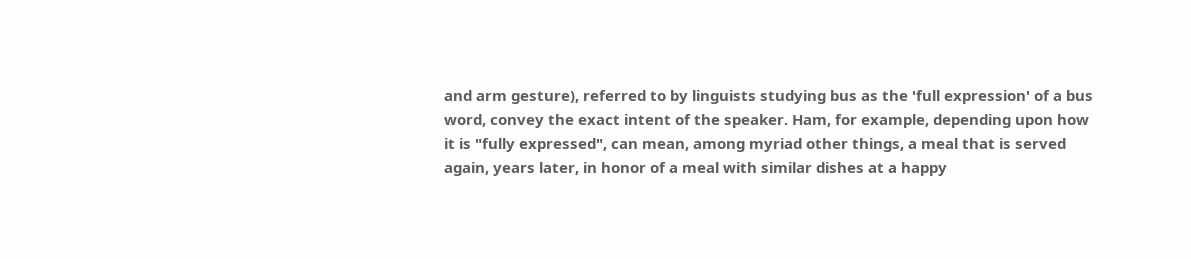and arm gesture), referred to by linguists studying bus as the 'full expression' of a bus word, convey the exact intent of the speaker. Ham, for example, depending upon how it is "fully expressed", can mean, among myriad other things, a meal that is served again, years later, in honor of a meal with similar dishes at a happy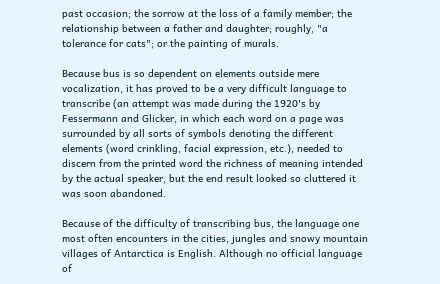past occasion; the sorrow at the loss of a family member; the relationship between a father and daughter; roughly, "a tolerance for cats"; or the painting of murals.

Because bus is so dependent on elements outside mere vocalization, it has proved to be a very difficult language to transcribe (an attempt was made during the 1920's by Fessermann and Glicker, in which each word on a page was surrounded by all sorts of symbols denoting the different elements (word crinkling, facial expression, etc.), needed to discern from the printed word the richness of meaning intended by the actual speaker, but the end result looked so cluttered it was soon abandoned.

Because of the difficulty of transcribing bus, the language one most often encounters in the cities, jungles and snowy mountain villages of Antarctica is English. Although no official language of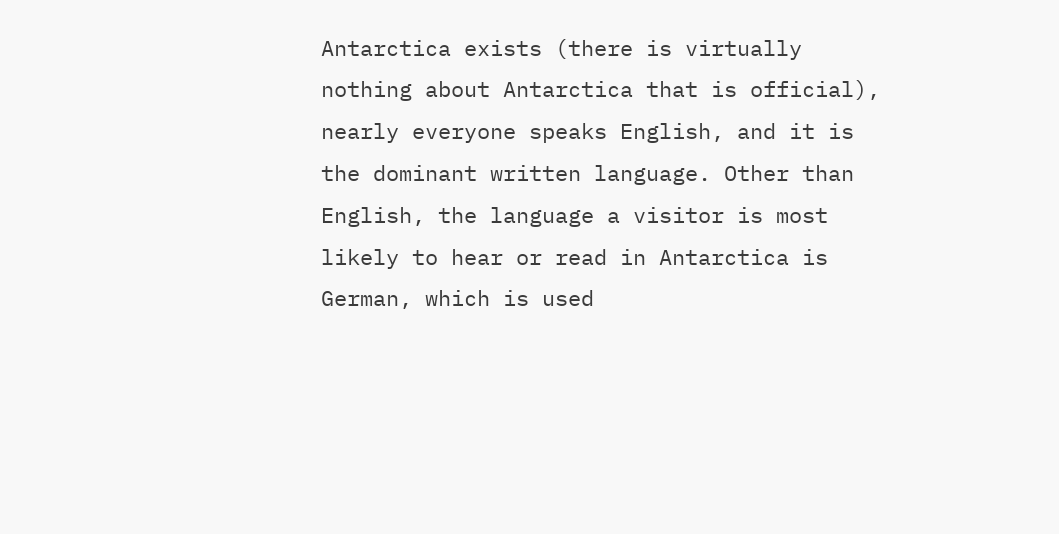Antarctica exists (there is virtually nothing about Antarctica that is official), nearly everyone speaks English, and it is the dominant written language. Other than English, the language a visitor is most likely to hear or read in Antarctica is German, which is used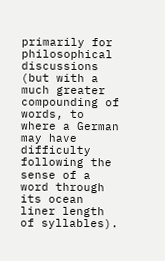primarily for philosophical discussions (but with a much greater compounding of words, to where a German may have difficulty following the sense of a word through its ocean liner length of syllables).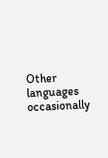Other languages occasionally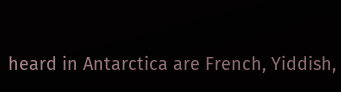heard in Antarctica are French, Yiddish,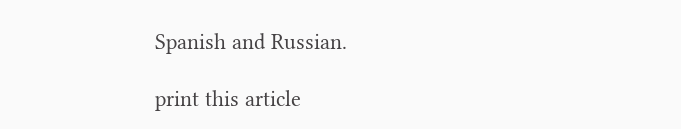Spanish and Russian.

print this article